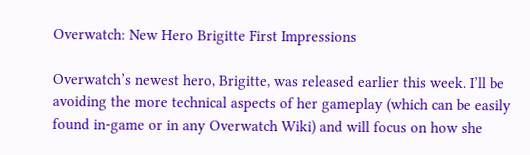Overwatch: New Hero Brigitte First Impressions

Overwatch’s newest hero, Brigitte, was released earlier this week. I’ll be avoiding the more technical aspects of her gameplay (which can be easily found in-game or in any Overwatch Wiki) and will focus on how she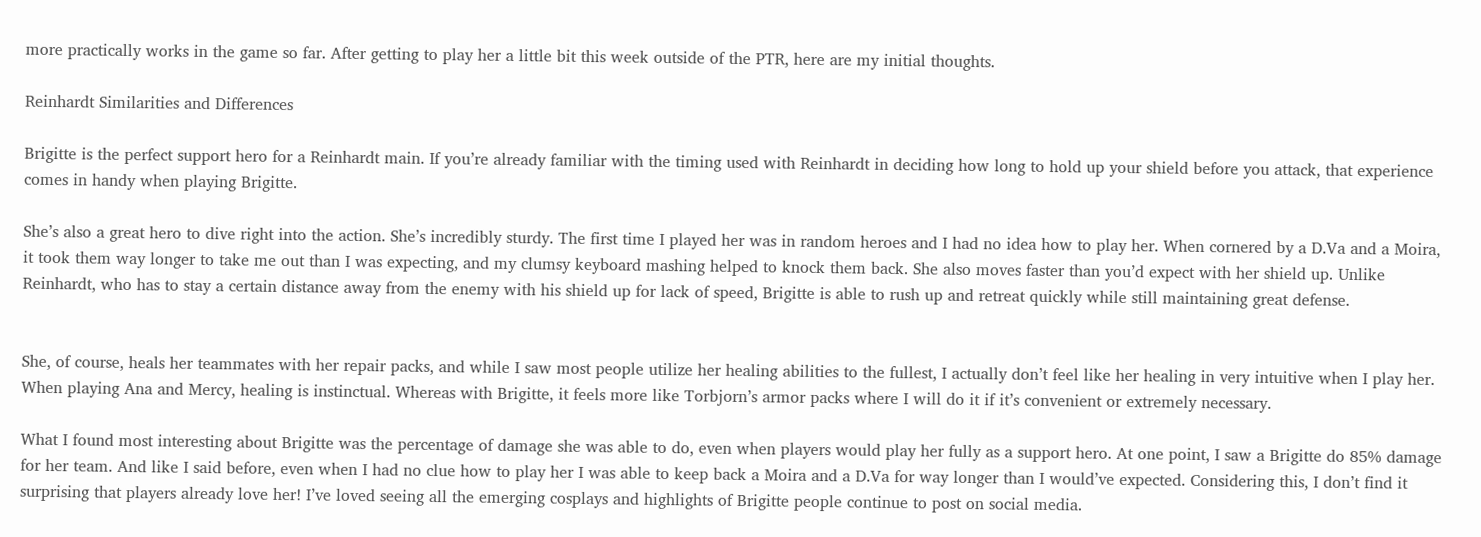more practically works in the game so far. After getting to play her a little bit this week outside of the PTR, here are my initial thoughts.

Reinhardt Similarities and Differences

Brigitte is the perfect support hero for a Reinhardt main. If you’re already familiar with the timing used with Reinhardt in deciding how long to hold up your shield before you attack, that experience comes in handy when playing Brigitte.

She’s also a great hero to dive right into the action. She’s incredibly sturdy. The first time I played her was in random heroes and I had no idea how to play her. When cornered by a D.Va and a Moira, it took them way longer to take me out than I was expecting, and my clumsy keyboard mashing helped to knock them back. She also moves faster than you’d expect with her shield up. Unlike Reinhardt, who has to stay a certain distance away from the enemy with his shield up for lack of speed, Brigitte is able to rush up and retreat quickly while still maintaining great defense.


She, of course, heals her teammates with her repair packs, and while I saw most people utilize her healing abilities to the fullest, I actually don’t feel like her healing in very intuitive when I play her. When playing Ana and Mercy, healing is instinctual. Whereas with Brigitte, it feels more like Torbjorn’s armor packs where I will do it if it’s convenient or extremely necessary.

What I found most interesting about Brigitte was the percentage of damage she was able to do, even when players would play her fully as a support hero. At one point, I saw a Brigitte do 85% damage for her team. And like I said before, even when I had no clue how to play her I was able to keep back a Moira and a D.Va for way longer than I would’ve expected. Considering this, I don’t find it surprising that players already love her! I’ve loved seeing all the emerging cosplays and highlights of Brigitte people continue to post on social media.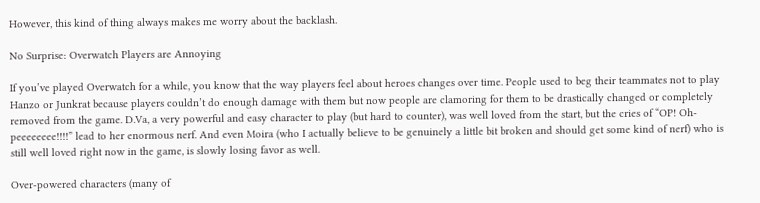However, this kind of thing always makes me worry about the backlash.

No Surprise: Overwatch Players are Annoying

If you’ve played Overwatch for a while, you know that the way players feel about heroes changes over time. People used to beg their teammates not to play Hanzo or Junkrat because players couldn’t do enough damage with them but now people are clamoring for them to be drastically changed or completely removed from the game. D.Va, a very powerful and easy character to play (but hard to counter), was well loved from the start, but the cries of “OP! Oh-peeeeeeee!!!!” lead to her enormous nerf. And even Moira (who I actually believe to be genuinely a little bit broken and should get some kind of nerf) who is still well loved right now in the game, is slowly losing favor as well.

Over-powered characters (many of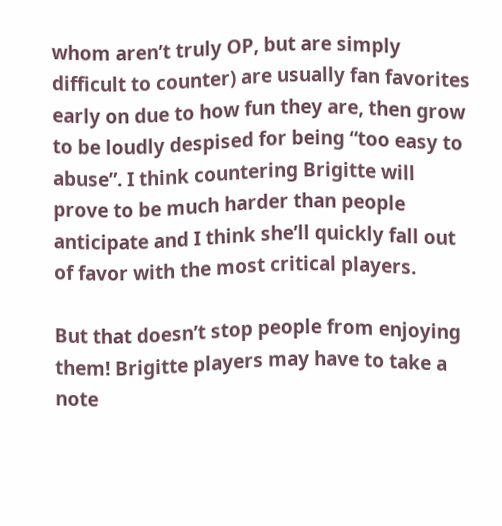whom aren’t truly OP, but are simply difficult to counter) are usually fan favorites early on due to how fun they are, then grow to be loudly despised for being “too easy to abuse”. I think countering Brigitte will prove to be much harder than people anticipate and I think she’ll quickly fall out of favor with the most critical players.

But that doesn’t stop people from enjoying them! Brigitte players may have to take a note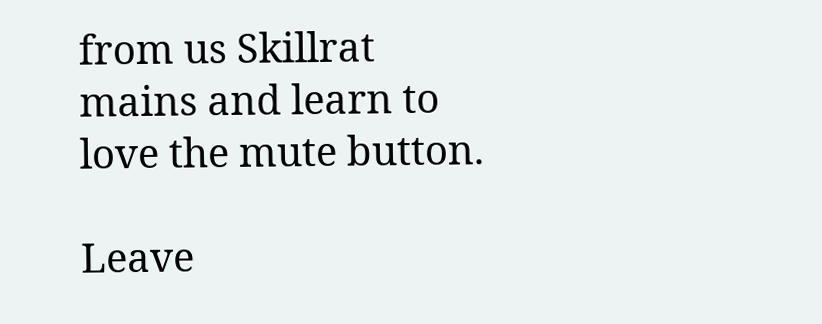from us Skillrat mains and learn to love the mute button.

Leave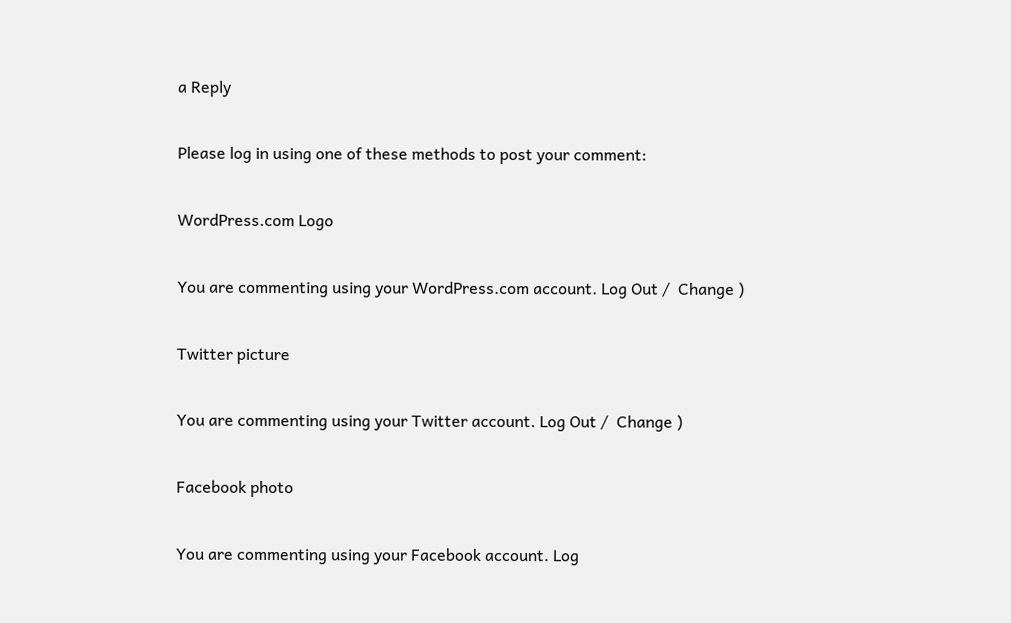a Reply

Please log in using one of these methods to post your comment:

WordPress.com Logo

You are commenting using your WordPress.com account. Log Out /  Change )

Twitter picture

You are commenting using your Twitter account. Log Out /  Change )

Facebook photo

You are commenting using your Facebook account. Log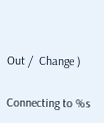Out /  Change )

Connecting to %s